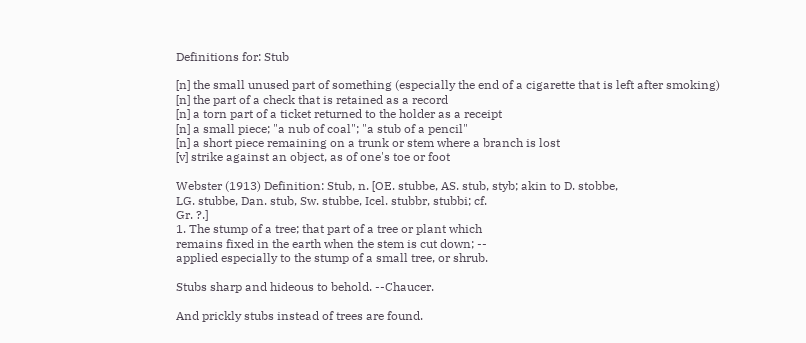Definitions for: Stub

[n] the small unused part of something (especially the end of a cigarette that is left after smoking)
[n] the part of a check that is retained as a record
[n] a torn part of a ticket returned to the holder as a receipt
[n] a small piece; "a nub of coal"; "a stub of a pencil"
[n] a short piece remaining on a trunk or stem where a branch is lost
[v] strike against an object, as of one's toe or foot

Webster (1913) Definition: Stub, n. [OE. stubbe, AS. stub, styb; akin to D. stobbe,
LG. stubbe, Dan. stub, Sw. stubbe, Icel. stubbr, stubbi; cf.
Gr. ?.]
1. The stump of a tree; that part of a tree or plant which
remains fixed in the earth when the stem is cut down; --
applied especially to the stump of a small tree, or shrub.

Stubs sharp and hideous to behold. --Chaucer.

And prickly stubs instead of trees are found.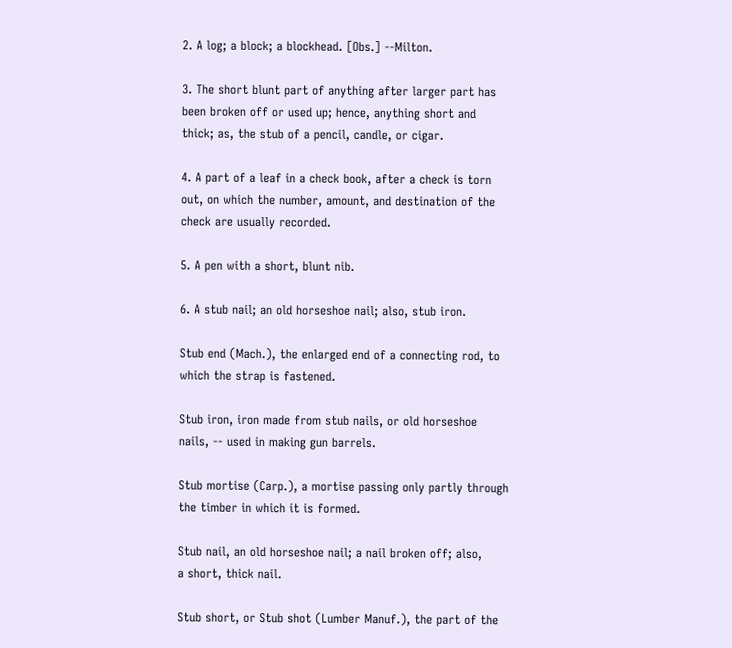2. A log; a block; a blockhead. [Obs.] --Milton.

3. The short blunt part of anything after larger part has
been broken off or used up; hence, anything short and
thick; as, the stub of a pencil, candle, or cigar.

4. A part of a leaf in a check book, after a check is torn
out, on which the number, amount, and destination of the
check are usually recorded.

5. A pen with a short, blunt nib.

6. A stub nail; an old horseshoe nail; also, stub iron.

Stub end (Mach.), the enlarged end of a connecting rod, to
which the strap is fastened.

Stub iron, iron made from stub nails, or old horseshoe
nails, -- used in making gun barrels.

Stub mortise (Carp.), a mortise passing only partly through
the timber in which it is formed.

Stub nail, an old horseshoe nail; a nail broken off; also,
a short, thick nail.

Stub short, or Stub shot (Lumber Manuf.), the part of the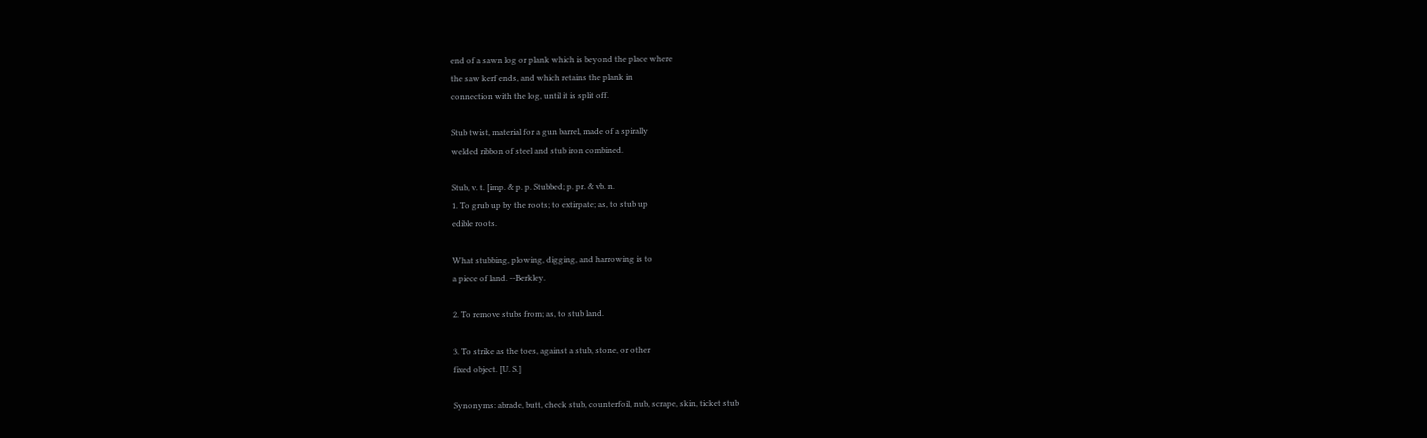end of a sawn log or plank which is beyond the place where
the saw kerf ends, and which retains the plank in
connection with the log, until it is split off.

Stub twist, material for a gun barrel, made of a spirally
welded ribbon of steel and stub iron combined.

Stub, v. t. [imp. & p. p. Stubbed; p. pr. & vb. n.
1. To grub up by the roots; to extirpate; as, to stub up
edible roots.

What stubbing, plowing, digging, and harrowing is to
a piece of land. --Berkley.

2. To remove stubs from; as, to stub land.

3. To strike as the toes, against a stub, stone, or other
fixed object. [U. S.]

Synonyms: abrade, butt, check stub, counterfoil, nub, scrape, skin, ticket stub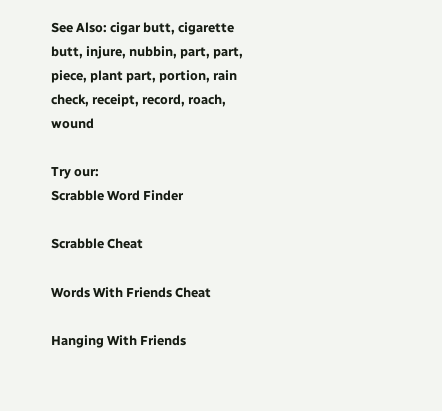See Also: cigar butt, cigarette butt, injure, nubbin, part, part, piece, plant part, portion, rain check, receipt, record, roach, wound

Try our:
Scrabble Word Finder

Scrabble Cheat

Words With Friends Cheat

Hanging With Friends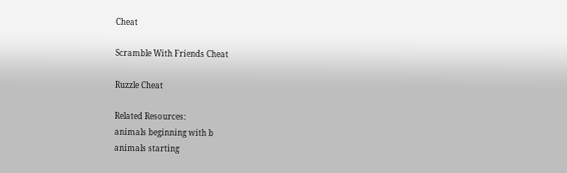Cheat

Scramble With Friends Cheat

Ruzzle Cheat

Related Resources:
animals beginning with b
animals starting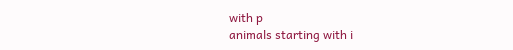with p
animals starting with i